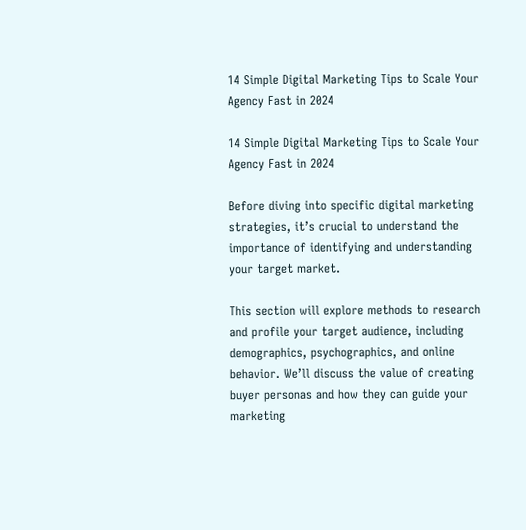14 Simple Digital Marketing Tips to Scale Your Agency Fast in 2024

14 Simple Digital Marketing Tips to Scale Your Agency Fast in 2024

Before diving into specific digital marketing strategies, it’s crucial to understand the importance of identifying and understanding your target market.

This section will explore methods to research and profile your target audience, including demographics, psychographics, and online behavior. We’ll discuss the value of creating buyer personas and how they can guide your marketing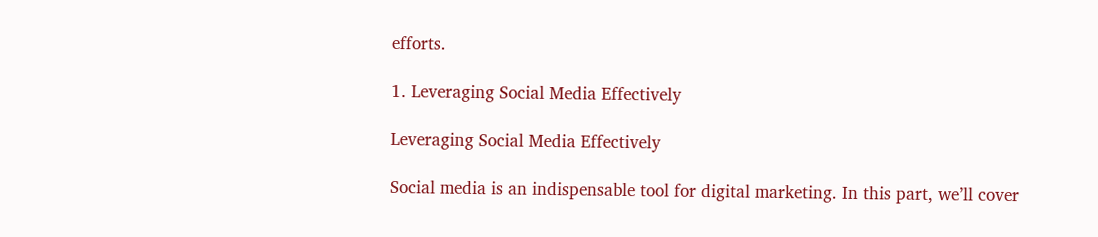efforts.

1. Leveraging Social Media Effectively

Leveraging Social Media Effectively

Social media is an indispensable tool for digital marketing. In this part, we’ll cover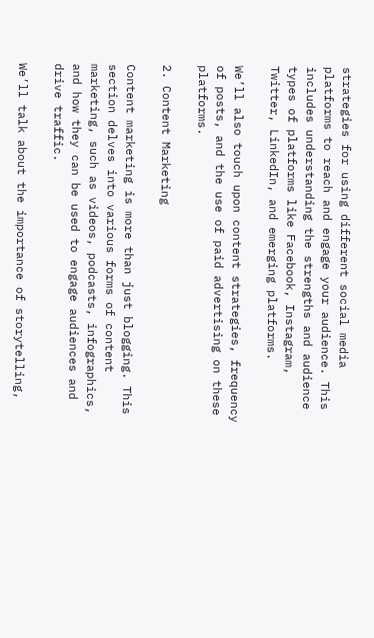strategies for using different social media platforms to reach and engage your audience. This includes understanding the strengths and audience types of platforms like Facebook, Instagram, Twitter, LinkedIn, and emerging platforms.

We’ll also touch upon content strategies, frequency of posts, and the use of paid advertising on these platforms.

2. Content Marketing

Content marketing is more than just blogging. This section delves into various forms of content marketing, such as videos, podcasts, infographics, and how they can be used to engage audiences and drive traffic.

We’ll talk about the importance of storytelling,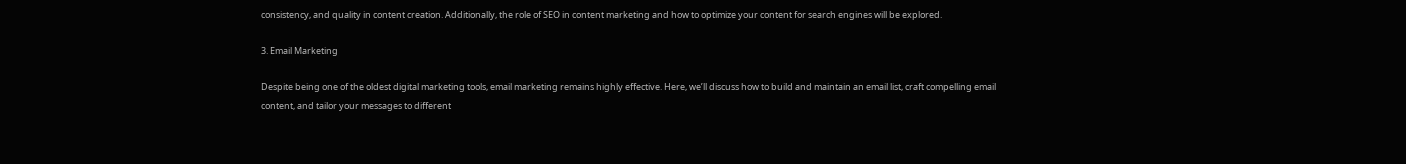consistency, and quality in content creation. Additionally, the role of SEO in content marketing and how to optimize your content for search engines will be explored.

3. Email Marketing

Despite being one of the oldest digital marketing tools, email marketing remains highly effective. Here, we’ll discuss how to build and maintain an email list, craft compelling email content, and tailor your messages to different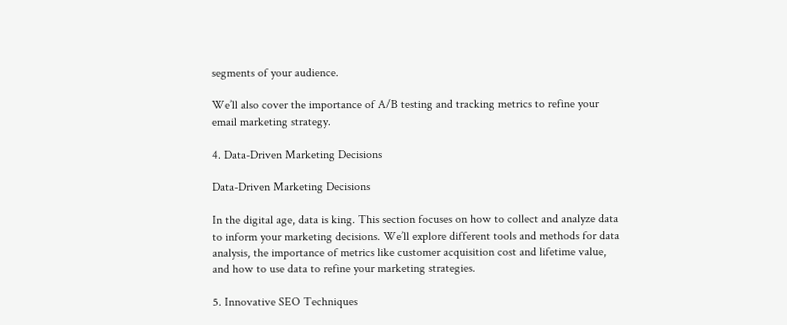segments of your audience.

We’ll also cover the importance of A/B testing and tracking metrics to refine your email marketing strategy.

4. Data-Driven Marketing Decisions

Data-Driven Marketing Decisions

In the digital age, data is king. This section focuses on how to collect and analyze data to inform your marketing decisions. We’ll explore different tools and methods for data analysis, the importance of metrics like customer acquisition cost and lifetime value, and how to use data to refine your marketing strategies.

5. Innovative SEO Techniques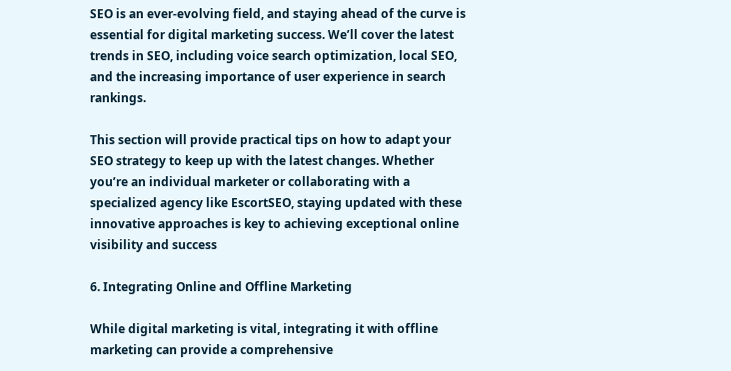SEO is an ever-evolving field, and staying ahead of the curve is essential for digital marketing success. We’ll cover the latest trends in SEO, including voice search optimization, local SEO, and the increasing importance of user experience in search rankings.

This section will provide practical tips on how to adapt your SEO strategy to keep up with the latest changes. Whether you’re an individual marketer or collaborating with a specialized agency like EscortSEO, staying updated with these innovative approaches is key to achieving exceptional online visibility and success

6. Integrating Online and Offline Marketing

While digital marketing is vital, integrating it with offline marketing can provide a comprehensive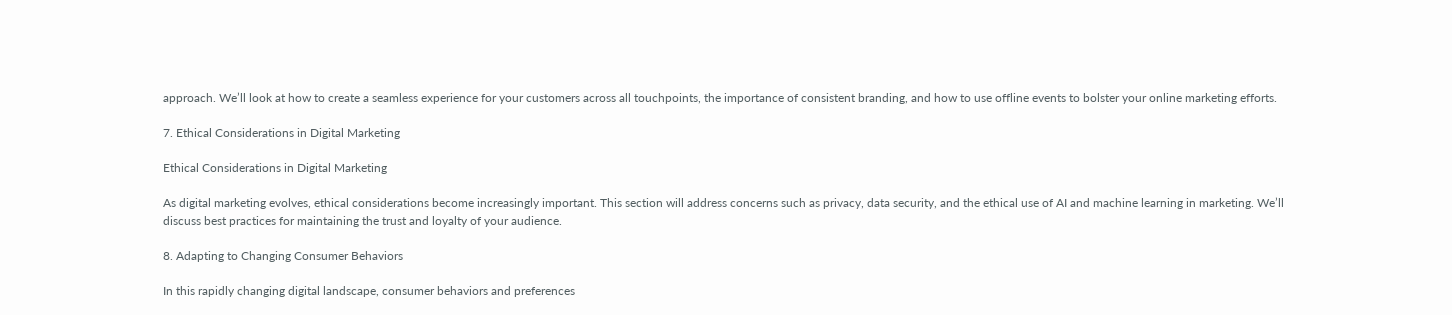approach. We’ll look at how to create a seamless experience for your customers across all touchpoints, the importance of consistent branding, and how to use offline events to bolster your online marketing efforts.

7. Ethical Considerations in Digital Marketing

Ethical Considerations in Digital Marketing

As digital marketing evolves, ethical considerations become increasingly important. This section will address concerns such as privacy, data security, and the ethical use of AI and machine learning in marketing. We’ll discuss best practices for maintaining the trust and loyalty of your audience.

8. Adapting to Changing Consumer Behaviors

In this rapidly changing digital landscape, consumer behaviors and preferences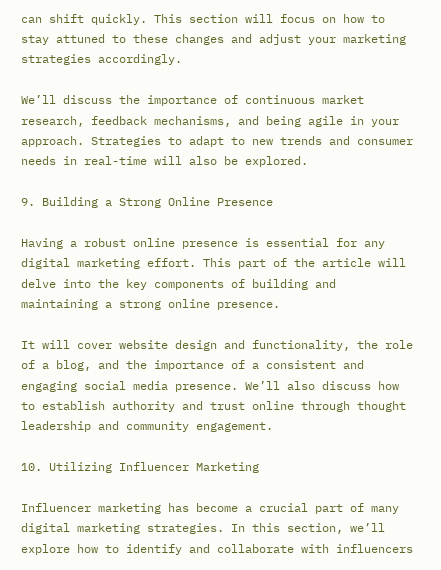can shift quickly. This section will focus on how to stay attuned to these changes and adjust your marketing strategies accordingly.

We’ll discuss the importance of continuous market research, feedback mechanisms, and being agile in your approach. Strategies to adapt to new trends and consumer needs in real-time will also be explored.

9. Building a Strong Online Presence

Having a robust online presence is essential for any digital marketing effort. This part of the article will delve into the key components of building and maintaining a strong online presence.

It will cover website design and functionality, the role of a blog, and the importance of a consistent and engaging social media presence. We’ll also discuss how to establish authority and trust online through thought leadership and community engagement.

10. Utilizing Influencer Marketing

Influencer marketing has become a crucial part of many digital marketing strategies. In this section, we’ll explore how to identify and collaborate with influencers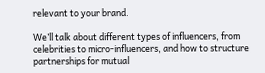relevant to your brand.

We’ll talk about different types of influencers, from celebrities to micro-influencers, and how to structure partnerships for mutual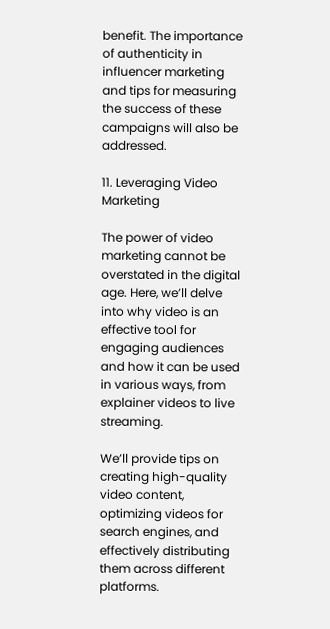benefit. The importance of authenticity in influencer marketing and tips for measuring the success of these campaigns will also be addressed.

11. Leveraging Video Marketing

The power of video marketing cannot be overstated in the digital age. Here, we’ll delve into why video is an effective tool for engaging audiences and how it can be used in various ways, from explainer videos to live streaming.

We’ll provide tips on creating high-quality video content, optimizing videos for search engines, and effectively distributing them across different platforms.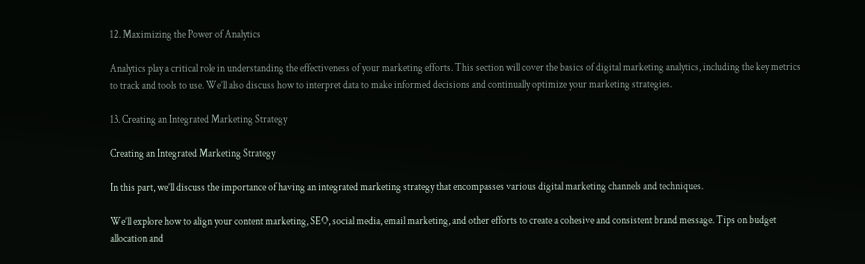12. Maximizing the Power of Analytics

Analytics play a critical role in understanding the effectiveness of your marketing efforts. This section will cover the basics of digital marketing analytics, including the key metrics to track and tools to use. We’ll also discuss how to interpret data to make informed decisions and continually optimize your marketing strategies.

13. Creating an Integrated Marketing Strategy

Creating an Integrated Marketing Strategy

In this part, we’ll discuss the importance of having an integrated marketing strategy that encompasses various digital marketing channels and techniques.

We’ll explore how to align your content marketing, SEO, social media, email marketing, and other efforts to create a cohesive and consistent brand message. Tips on budget allocation and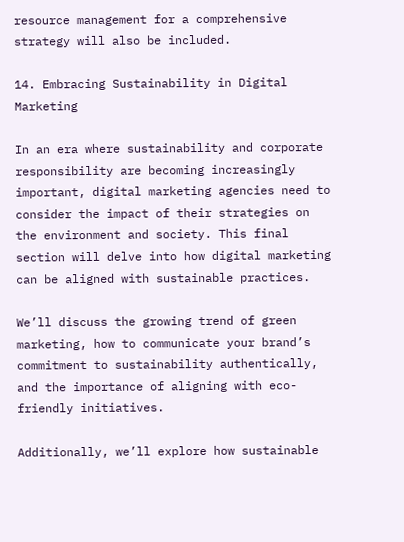resource management for a comprehensive strategy will also be included.

14. Embracing Sustainability in Digital Marketing

In an era where sustainability and corporate responsibility are becoming increasingly important, digital marketing agencies need to consider the impact of their strategies on the environment and society. This final section will delve into how digital marketing can be aligned with sustainable practices.

We’ll discuss the growing trend of green marketing, how to communicate your brand’s commitment to sustainability authentically, and the importance of aligning with eco-friendly initiatives.

Additionally, we’ll explore how sustainable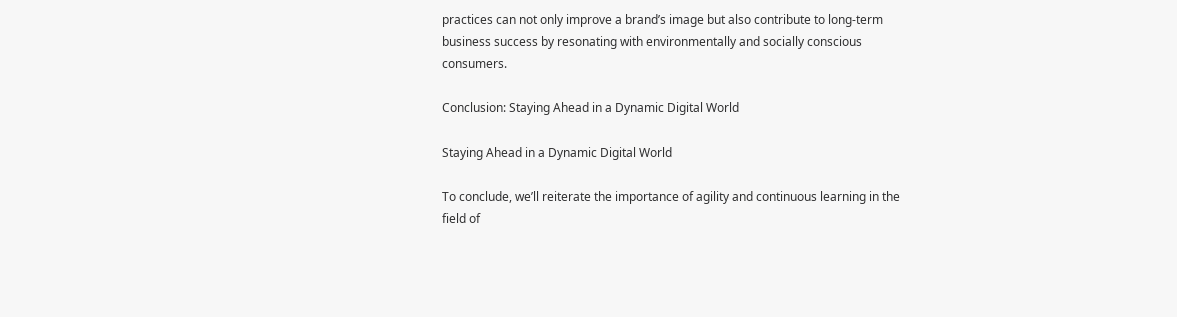practices can not only improve a brand’s image but also contribute to long-term business success by resonating with environmentally and socially conscious consumers.

Conclusion: Staying Ahead in a Dynamic Digital World

Staying Ahead in a Dynamic Digital World

To conclude, we’ll reiterate the importance of agility and continuous learning in the field of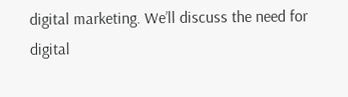digital marketing. We’ll discuss the need for digital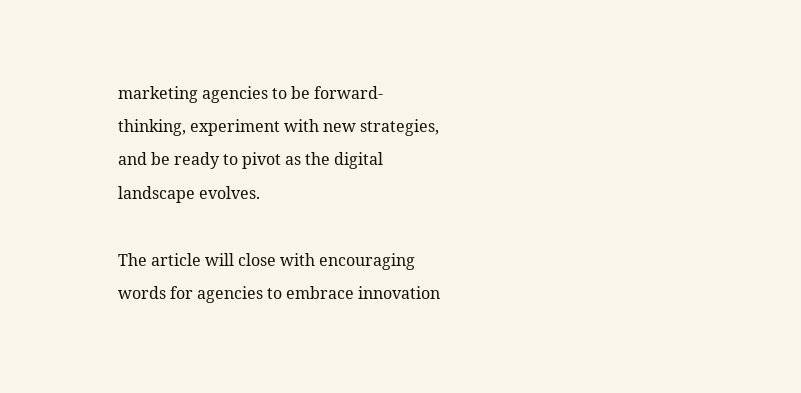marketing agencies to be forward-thinking, experiment with new strategies, and be ready to pivot as the digital landscape evolves.

The article will close with encouraging words for agencies to embrace innovation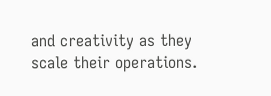and creativity as they scale their operations.